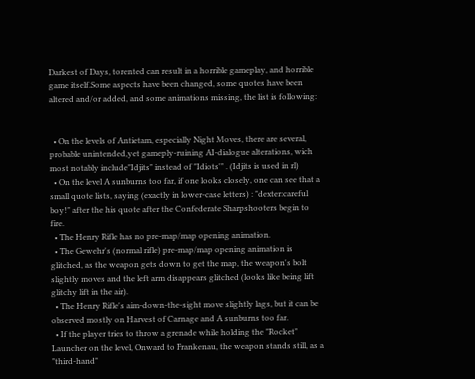Darkest of Days, torented can result in a horrible gameplay, and horrible game itself.Some aspects have been changed, some quotes have been altered and/or added, and some animations missing, the list is following:


  • On the levels of Antietam, especially Night Moves, there are several, probable unintended,yet gameply-ruining AI-dialogue alterations, wich most notably include"Idjits" instead of "Idiots'" . (Idjits is used in rl)
  • On the level A sunburns too far, if one looks closely, one can see that a small quote lists, saying (exactly in lower-case letters) : "dexter:careful boy!" after the his quote after the Confederate Sharpshooters begin to fire.
  • The Henry Rifle has no pre-map/map opening animation.
  • The Gewehr's (normal rifle) pre-map/map opening animation is glitched, as the weapon gets down to get the map, the weapon's bolt slightly moves and the left arm disappears glitched (looks like being lift glitchy lift in the air).
  • The Henry Rifle's aim-down-the-sight move slightly lags, but it can be observed mostly on Harvest of Carnage and A sunburns too far.
  • If the player tries to throw a grenade while holding the "Rocket" Launcher on the level, Onward to Frankenau, the weapon stands still, as a "third-hand"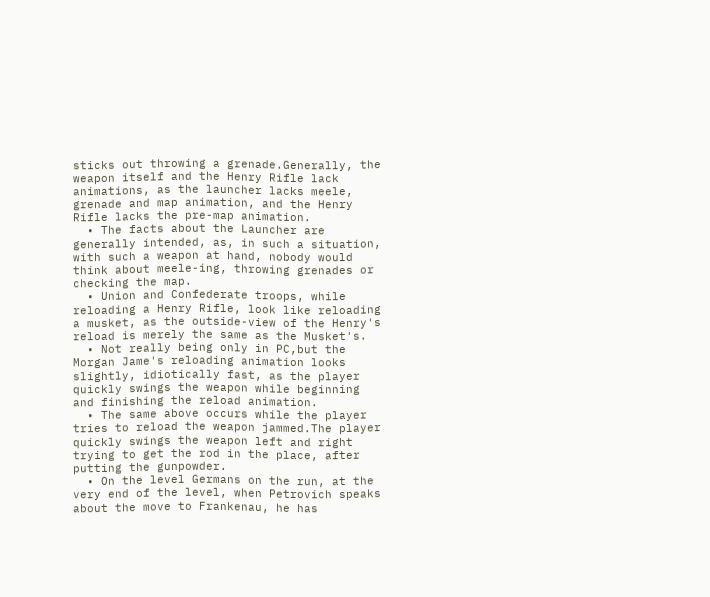sticks out throwing a grenade.Generally, the weapon itself and the Henry Rifle lack animations, as the launcher lacks meele, grenade and map animation, and the Henry Rifle lacks the pre-map animation.
  • The facts about the Launcher are generally intended, as, in such a situation, with such a weapon at hand, nobody would think about meele-ing, throwing grenades or checking the map.
  • Union and Confederate troops, while reloading a Henry Rifle, look like reloading a musket, as the outside-view of the Henry's reload is merely the same as the Musket's.
  • Not really being only in PC,but the Morgan Jame's reloading animation looks slightly, idiotically fast, as the player quickly swings the weapon while beginning and finishing the reload animation.
  • The same above occurs while the player tries to reload the weapon jammed.The player quickly swings the weapon left and right trying to get the rod in the place, after putting the gunpowder.
  • On the level Germans on the run, at the very end of the level, when Petrovich speaks about the move to Frankenau, he has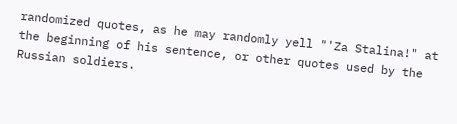randomized quotes, as he may randomly yell "'Za Stalina!" at the beginning of his sentence, or other quotes used by the Russian soldiers.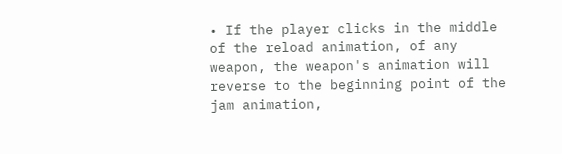• If the player clicks in the middle of the reload animation, of any weapon, the weapon's animation will reverse to the beginning point of the jam animation,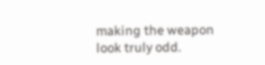making the weapon look truly odd.